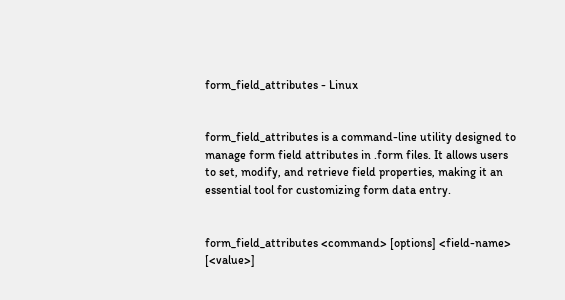form_field_attributes - Linux


form_field_attributes is a command-line utility designed to manage form field attributes in .form files. It allows users to set, modify, and retrieve field properties, making it an essential tool for customizing form data entry.


form_field_attributes <command> [options] <field-name> [<value>]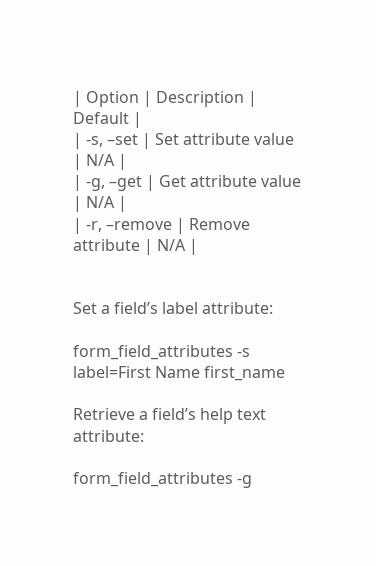| Option | Description | Default |
| -s, –set | Set attribute value | N/A |
| -g, –get | Get attribute value | N/A |
| -r, –remove | Remove attribute | N/A |


Set a field’s label attribute:

form_field_attributes -s label=First Name first_name

Retrieve a field’s help text attribute:

form_field_attributes -g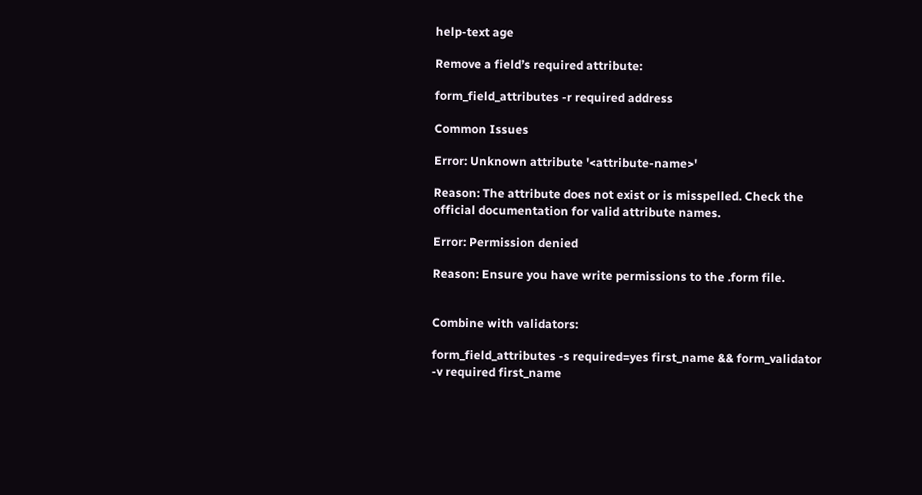help-text age

Remove a field’s required attribute:

form_field_attributes -r required address

Common Issues

Error: Unknown attribute '<attribute-name>'

Reason: The attribute does not exist or is misspelled. Check the official documentation for valid attribute names.

Error: Permission denied

Reason: Ensure you have write permissions to the .form file.


Combine with validators:

form_field_attributes -s required=yes first_name && form_validator -v required first_name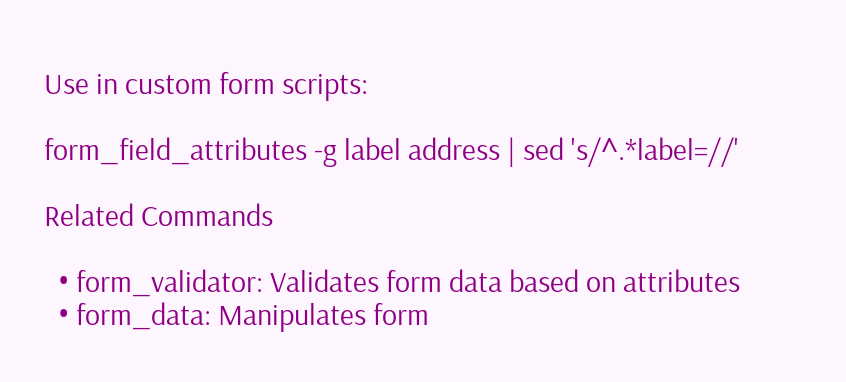Use in custom form scripts:

form_field_attributes -g label address | sed 's/^.*label=//'

Related Commands

  • form_validator: Validates form data based on attributes
  • form_data: Manipulates form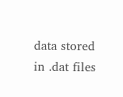data stored in .dat files